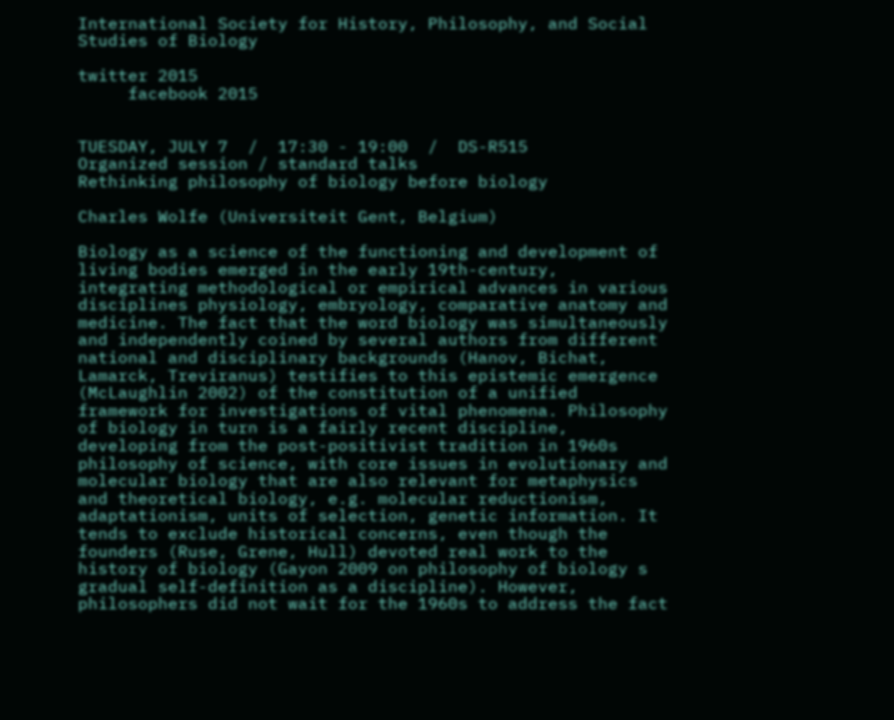International Society for History, Philosophy, and Social Studies of Biology

twitter 2015
     facebook 2015


TUESDAY, JULY 7  /  17:30 - 19:00  /  DS-R515
Organized session / standard talks
Rethinking philosophy of biology before biology

Charles Wolfe (Universiteit Gent, Belgium)

Biology as a science of the functioning and development of living bodies emerged in the early 19th-century, integrating methodological or empirical advances in various disciplines physiology, embryology, comparative anatomy and medicine. The fact that the word biology was simultaneously and independently coined by several authors from different national and disciplinary backgrounds (Hanov, Bichat, Lamarck, Treviranus) testifies to this epistemic emergence (McLaughlin 2002) of the constitution of a unified framework for investigations of vital phenomena. Philosophy of biology in turn is a fairly recent discipline, developing from the post-positivist tradition in 1960s philosophy of science, with core issues in evolutionary and molecular biology that are also relevant for metaphysics and theoretical biology, e.g. molecular reductionism, adaptationism, units of selection, genetic information. It tends to exclude historical concerns, even though the founders (Ruse, Grene, Hull) devoted real work to the history of biology (Gayon 2009 on philosophy of biology s gradual self-definition as a discipline). However, philosophers did not wait for the 1960s to address the fact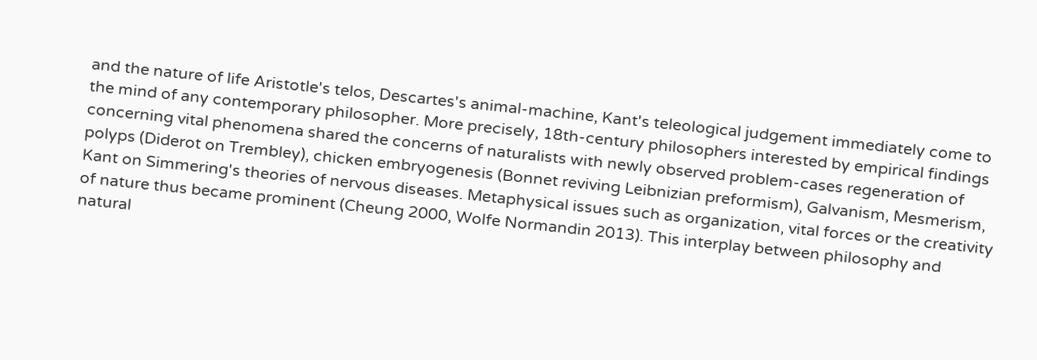and the nature of life Aristotle's telos, Descartes's animal-machine, Kant's teleological judgement immediately come to the mind of any contemporary philosopher. More precisely, 18th-century philosophers interested by empirical findings concerning vital phenomena shared the concerns of naturalists with newly observed problem-cases regeneration of polyps (Diderot on Trembley), chicken embryogenesis (Bonnet reviving Leibnizian preformism), Galvanism, Mesmerism, Kant on Simmering's theories of nervous diseases. Metaphysical issues such as organization, vital forces or the creativity of nature thus became prominent (Cheung 2000, Wolfe Normandin 2013). This interplay between philosophy and natural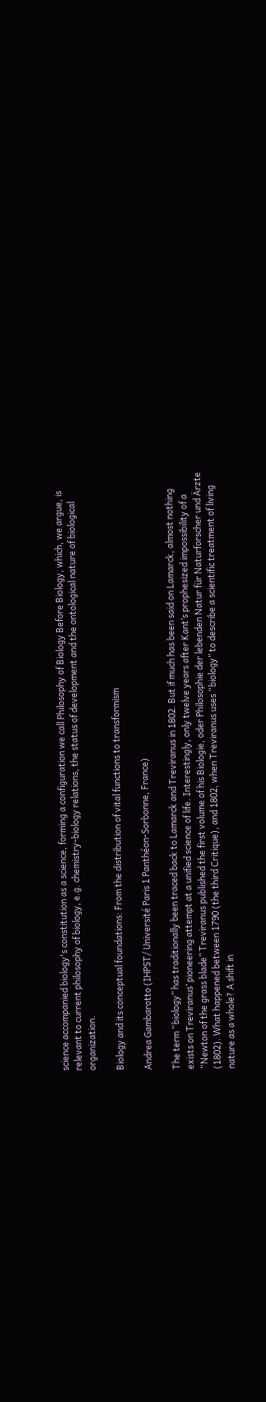science accompanied biology's constitution as a science, forming a configuration we call Philosophy of Biology Before Biology, which, we argue, is relevant to current philosophy of biology, e.g. chemistry-biology relations, the status of development and the ontological nature of biological organization.

Biology and its conceptual foundations: From the distribution of vital functions to transformism

Andrea Gambarotto (IHPST/ Université Paris 1 Panthéon-Sorbonne, France)

The term “biology” has traditionally been traced back to Lamarck and Treviranus in 1802. But if much has been said on Lamarck, almost nothing exists on Treviranus’ pioneering attempt at a unified science of life. Interestingly, only twelve years after Kant’s prophesized impossibility of a “Newton of the grass blade” Treviranus published the first volume of his Biologie, oder Philosophie der lebenden Natur für Naturforscher und Ärzte (1802). What happened between 1790 (the third Critique), and 1802, when Treviranus uses “biology” to describe a scientific treatment of living nature as a whole? A shift in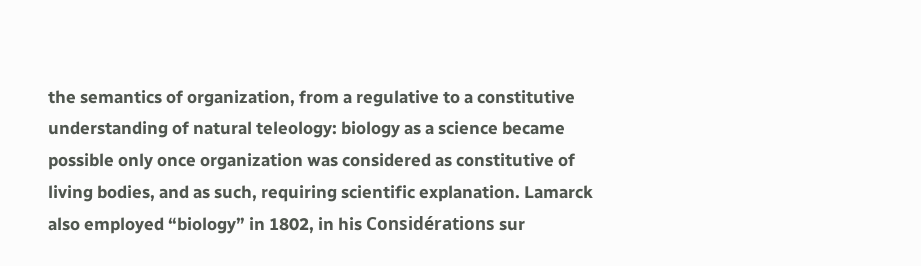the semantics of organization, from a regulative to a constitutive understanding of natural teleology: biology as a science became possible only once organization was considered as constitutive of living bodies, and as such, requiring scientific explanation. Lamarck also employed “biology” in 1802, in his Considérations sur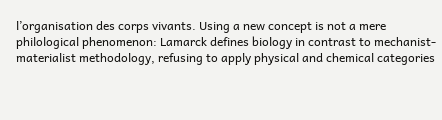l’organisation des corps vivants. Using a new concept is not a mere philological phenomenon: Lamarck defines biology in contrast to mechanist-materialist methodology, refusing to apply physical and chemical categories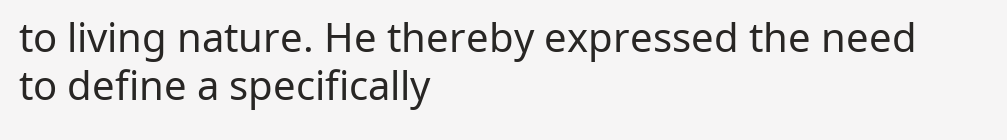to living nature. He thereby expressed the need to define a specifically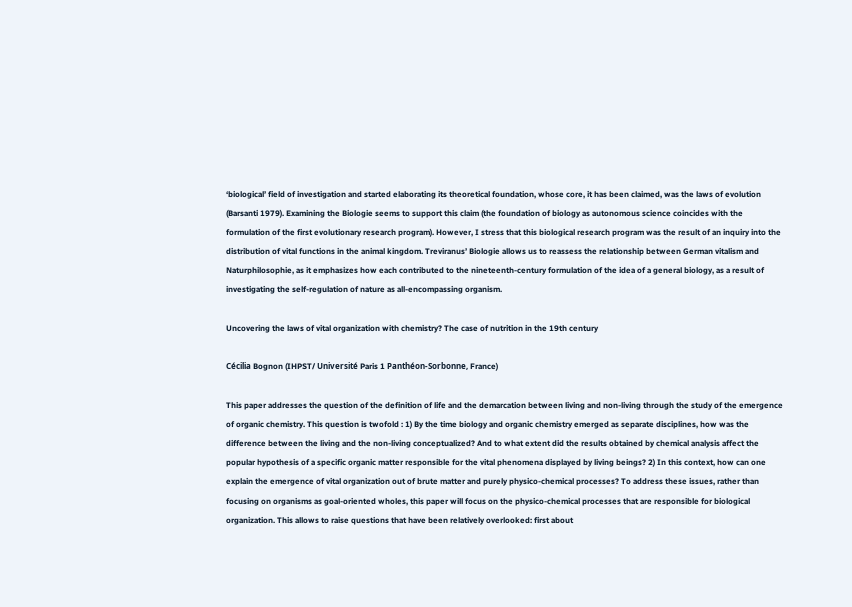‘biological’ field of investigation and started elaborating its theoretical foundation, whose core, it has been claimed, was the laws of evolution (Barsanti 1979). Examining the Biologie seems to support this claim (the foundation of biology as autonomous science coincides with the formulation of the first evolutionary research program). However, I stress that this biological research program was the result of an inquiry into the distribution of vital functions in the animal kingdom. Treviranus’ Biologie allows us to reassess the relationship between German vitalism and Naturphilosophie, as it emphasizes how each contributed to the nineteenth-century formulation of the idea of a general biology, as a result of investigating the self-regulation of nature as all-encompassing organism.

Uncovering the laws of vital organization with chemistry? The case of nutrition in the 19th century

Cécilia Bognon (IHPST/ Université Paris 1 Panthéon-Sorbonne, France)

This paper addresses the question of the definition of life and the demarcation between living and non-living through the study of the emergence of organic chemistry. This question is twofold : 1) By the time biology and organic chemistry emerged as separate disciplines, how was the difference between the living and the non-living conceptualized? And to what extent did the results obtained by chemical analysis affect the popular hypothesis of a specific organic matter responsible for the vital phenomena displayed by living beings? 2) In this context, how can one explain the emergence of vital organization out of brute matter and purely physico-chemical processes? To address these issues, rather than focusing on organisms as goal-oriented wholes, this paper will focus on the physico-chemical processes that are responsible for biological organization. This allows to raise questions that have been relatively overlooked: first about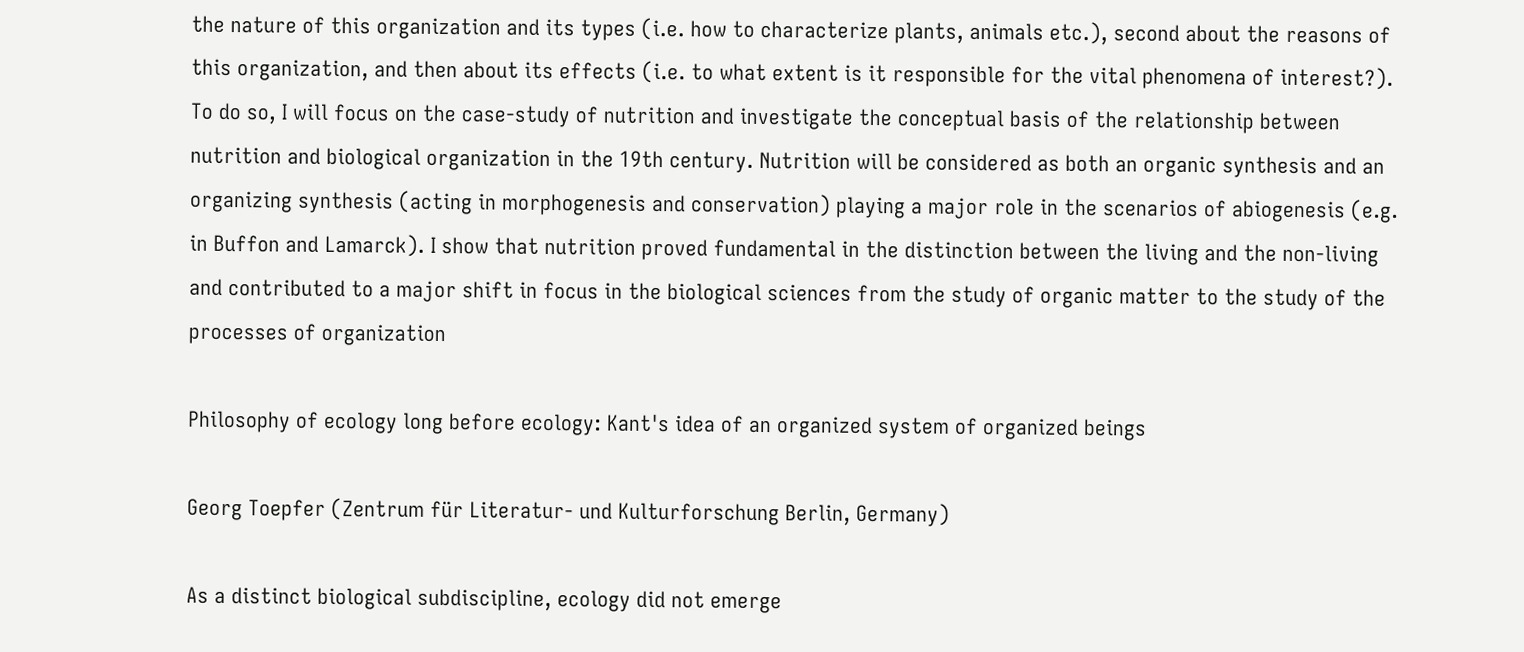the nature of this organization and its types (i.e. how to characterize plants, animals etc.), second about the reasons of this organization, and then about its effects (i.e. to what extent is it responsible for the vital phenomena of interest?). To do so, I will focus on the case-study of nutrition and investigate the conceptual basis of the relationship between nutrition and biological organization in the 19th century. Nutrition will be considered as both an organic synthesis and an organizing synthesis (acting in morphogenesis and conservation) playing a major role in the scenarios of abiogenesis (e.g. in Buffon and Lamarck). I show that nutrition proved fundamental in the distinction between the living and the non-living and contributed to a major shift in focus in the biological sciences from the study of organic matter to the study of the processes of organization

Philosophy of ecology long before ecology: Kant's idea of an organized system of organized beings

Georg Toepfer (Zentrum für Literatur- und Kulturforschung Berlin, Germany)

As a distinct biological subdiscipline, ecology did not emerge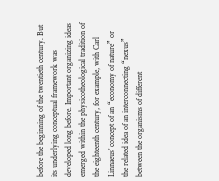before the beginning of the twentieth century. But its underlying conceptual framework was developed long before. Important organizing ideas emerged within the physicotheological tradition of the eighteenth century, for example, with Carl Linnaeus’ concept of an “economy of nature” or the related idea of an interconnecting “nexus” between the organisms of different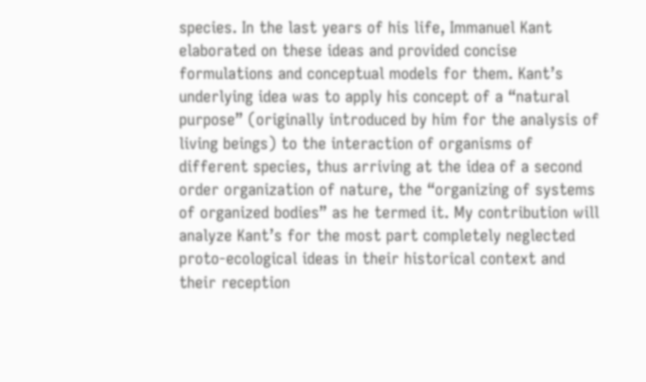species. In the last years of his life, Immanuel Kant elaborated on these ideas and provided concise formulations and conceptual models for them. Kant’s underlying idea was to apply his concept of a “natural purpose” (originally introduced by him for the analysis of living beings) to the interaction of organisms of different species, thus arriving at the idea of a second order organization of nature, the “organizing of systems of organized bodies” as he termed it. My contribution will analyze Kant’s for the most part completely neglected proto-ecological ideas in their historical context and their reception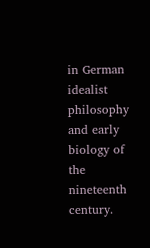in German idealist philosophy and early biology of the nineteenth century.